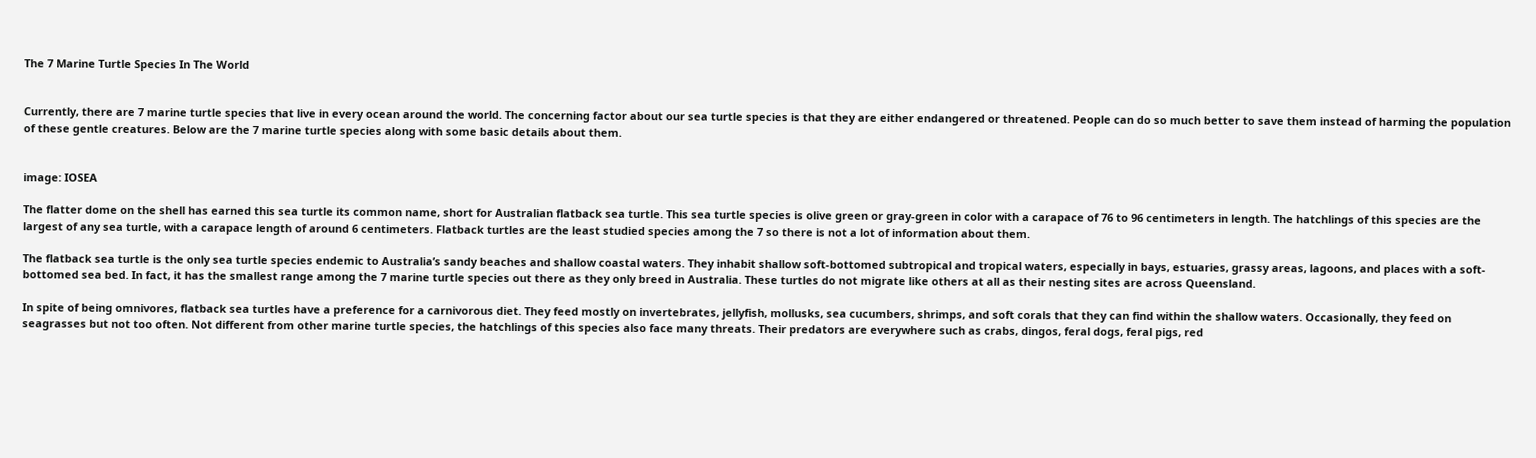The 7 Marine Turtle Species In The World


Currently, there are 7 marine turtle species that live in every ocean around the world. The concerning factor about our sea turtle species is that they are either endangered or threatened. People can do so much better to save them instead of harming the population of these gentle creatures. Below are the 7 marine turtle species along with some basic details about them.


image: IOSEA

The flatter dome on the shell has earned this sea turtle its common name, short for Australian flatback sea turtle. This sea turtle species is olive green or gray-green in color with a carapace of 76 to 96 centimeters in length. The hatchlings of this species are the largest of any sea turtle, with a carapace length of around 6 centimeters. Flatback turtles are the least studied species among the 7 so there is not a lot of information about them.

The flatback sea turtle is the only sea turtle species endemic to Australia’s sandy beaches and shallow coastal waters. They inhabit shallow soft-bottomed subtropical and tropical waters, especially in bays, estuaries, grassy areas, lagoons, and places with a soft-bottomed sea bed. In fact, it has the smallest range among the 7 marine turtle species out there as they only breed in Australia. These turtles do not migrate like others at all as their nesting sites are across Queensland.

In spite of being omnivores, flatback sea turtles have a preference for a carnivorous diet. They feed mostly on invertebrates, jellyfish, mollusks, sea cucumbers, shrimps, and soft corals that they can find within the shallow waters. Occasionally, they feed on seagrasses but not too often. Not different from other marine turtle species, the hatchlings of this species also face many threats. Their predators are everywhere such as crabs, dingos, feral dogs, feral pigs, red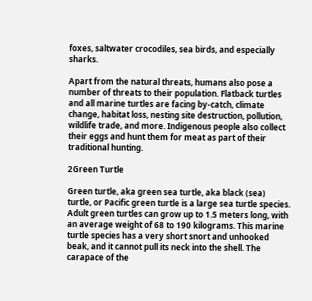foxes, saltwater crocodiles, sea birds, and especially sharks.

Apart from the natural threats, humans also pose a number of threats to their population. Flatback turtles and all marine turtles are facing by-catch, climate change, habitat loss, nesting site destruction, pollution, wildlife trade, and more. Indigenous people also collect their eggs and hunt them for meat as part of their traditional hunting.

2Green Turtle

Green turtle, aka green sea turtle, aka black (sea) turtle, or Pacific green turtle is a large sea turtle species. Adult green turtles can grow up to 1.5 meters long, with an average weight of 68 to 190 kilograms. This marine turtle species has a very short snort and unhooked beak, and it cannot pull its neck into the shell. The carapace of the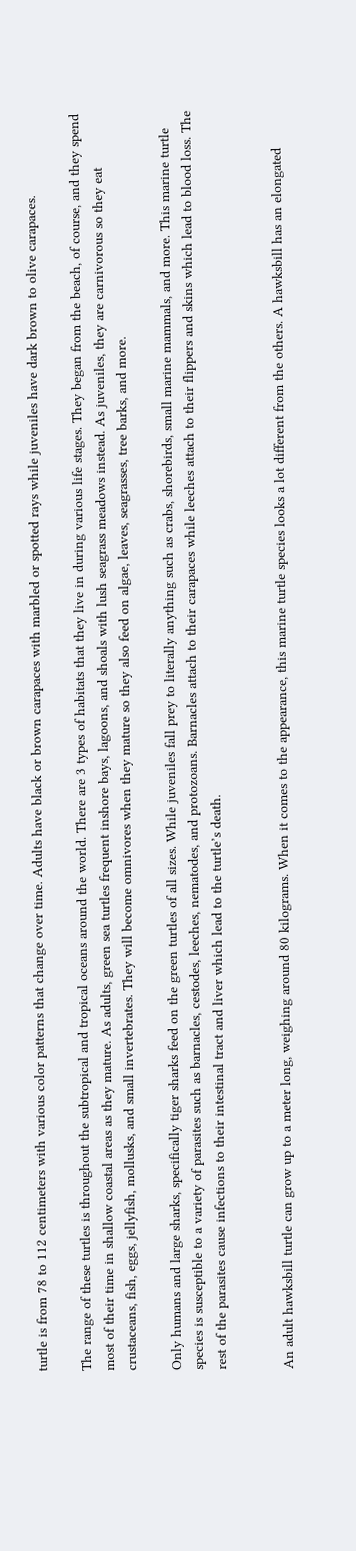turtle is from 78 to 112 centimeters with various color patterns that change over time. Adults have black or brown carapaces with marbled or spotted rays while juveniles have dark brown to olive carapaces.

The range of these turtles is throughout the subtropical and tropical oceans around the world. There are 3 types of habitats that they live in during various life stages. They began from the beach, of course, and they spend most of their time in shallow coastal areas as they mature. As adults, green sea turtles frequent inshore bays, lagoons, and shoals with lush seagrass meadows instead. As juveniles, they are carnivorous so they eat crustaceans, fish, eggs, jellyfish, mollusks, and small invertebrates. They will become omnivores when they mature so they also feed on algae, leaves, seagrasses, tree barks, and more.

Only humans and large sharks, specifically tiger sharks feed on the green turtles of all sizes. While juveniles fall prey to literally anything such as crabs, shorebirds, small marine mammals, and more. This marine turtle species is susceptible to a variety of parasites such as barnacles, cestodes, leeches, nematodes, and protozoans. Barnacles attach to their carapaces while leeches attach to their flippers and skins which lead to blood loss. The rest of the parasites cause infections to their intestinal tract and liver which lead to the turtle’s death.


An adult hawksbill turtle can grow up to a meter long, weighing around 80 kilograms. When it comes to the appearance, this marine turtle species looks a lot different from the others. A hawksbill has an elongated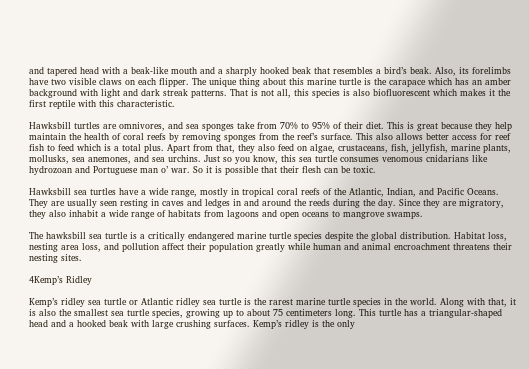and tapered head with a beak-like mouth and a sharply hooked beak that resembles a bird’s beak. Also, its forelimbs have two visible claws on each flipper. The unique thing about this marine turtle is the carapace which has an amber background with light and dark streak patterns. That is not all, this species is also biofluorescent which makes it the first reptile with this characteristic.

Hawksbill turtles are omnivores, and sea sponges take from 70% to 95% of their diet. This is great because they help maintain the health of coral reefs by removing sponges from the reef’s surface. This also allows better access for reef fish to feed which is a total plus. Apart from that, they also feed on algae, crustaceans, fish, jellyfish, marine plants, mollusks, sea anemones, and sea urchins. Just so you know, this sea turtle consumes venomous cnidarians like hydrozoan and Portuguese man o’ war. So it is possible that their flesh can be toxic.

Hawksbill sea turtles have a wide range, mostly in tropical coral reefs of the Atlantic, Indian, and Pacific Oceans. They are usually seen resting in caves and ledges in and around the reeds during the day. Since they are migratory, they also inhabit a wide range of habitats from lagoons and open oceans to mangrove swamps.

The hawksbill sea turtle is a critically endangered marine turtle species despite the global distribution. Habitat loss, nesting area loss, and pollution affect their population greatly while human and animal encroachment threatens their nesting sites.

4Kemp’s Ridley

Kemp’s ridley sea turtle or Atlantic ridley sea turtle is the rarest marine turtle species in the world. Along with that, it is also the smallest sea turtle species, growing up to about 75 centimeters long. This turtle has a triangular-shaped head and a hooked beak with large crushing surfaces. Kemp’s ridley is the only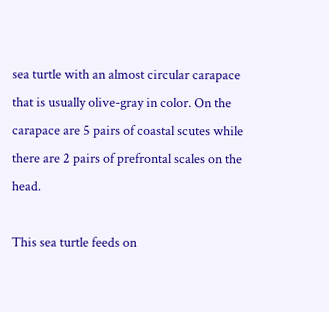sea turtle with an almost circular carapace that is usually olive-gray in color. On the carapace are 5 pairs of coastal scutes while there are 2 pairs of prefrontal scales on the head.

This sea turtle feeds on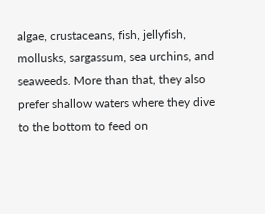algae, crustaceans, fish, jellyfish, mollusks, sargassum, sea urchins, and seaweeds. More than that, they also prefer shallow waters where they dive to the bottom to feed on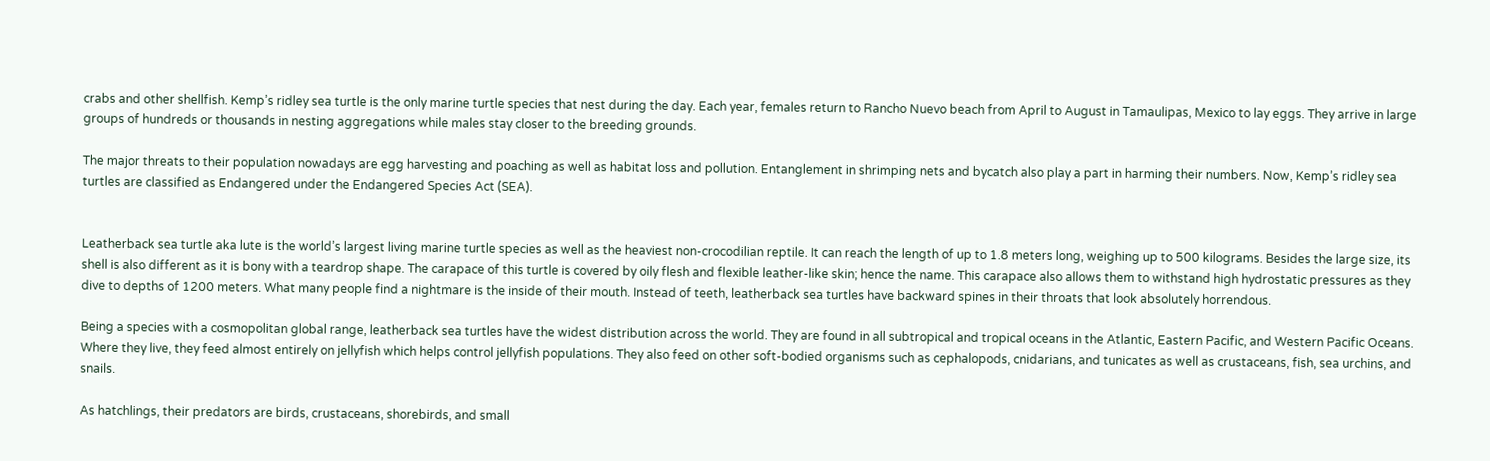crabs and other shellfish. Kemp’s ridley sea turtle is the only marine turtle species that nest during the day. Each year, females return to Rancho Nuevo beach from April to August in Tamaulipas, Mexico to lay eggs. They arrive in large groups of hundreds or thousands in nesting aggregations while males stay closer to the breeding grounds.

The major threats to their population nowadays are egg harvesting and poaching as well as habitat loss and pollution. Entanglement in shrimping nets and bycatch also play a part in harming their numbers. Now, Kemp’s ridley sea turtles are classified as Endangered under the Endangered Species Act (SEA).


Leatherback sea turtle aka lute is the world’s largest living marine turtle species as well as the heaviest non-crocodilian reptile. It can reach the length of up to 1.8 meters long, weighing up to 500 kilograms. Besides the large size, its shell is also different as it is bony with a teardrop shape. The carapace of this turtle is covered by oily flesh and flexible leather-like skin; hence the name. This carapace also allows them to withstand high hydrostatic pressures as they dive to depths of 1200 meters. What many people find a nightmare is the inside of their mouth. Instead of teeth, leatherback sea turtles have backward spines in their throats that look absolutely horrendous.

Being a species with a cosmopolitan global range, leatherback sea turtles have the widest distribution across the world. They are found in all subtropical and tropical oceans in the Atlantic, Eastern Pacific, and Western Pacific Oceans. Where they live, they feed almost entirely on jellyfish which helps control jellyfish populations. They also feed on other soft-bodied organisms such as cephalopods, cnidarians, and tunicates as well as crustaceans, fish, sea urchins, and snails.

As hatchlings, their predators are birds, crustaceans, shorebirds, and small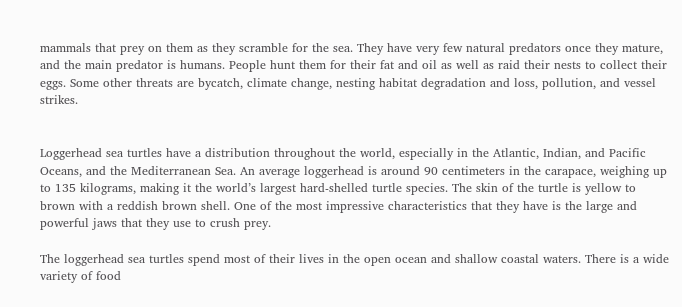mammals that prey on them as they scramble for the sea. They have very few natural predators once they mature, and the main predator is humans. People hunt them for their fat and oil as well as raid their nests to collect their eggs. Some other threats are bycatch, climate change, nesting habitat degradation and loss, pollution, and vessel strikes.


Loggerhead sea turtles have a distribution throughout the world, especially in the Atlantic, Indian, and Pacific Oceans, and the Mediterranean Sea. An average loggerhead is around 90 centimeters in the carapace, weighing up to 135 kilograms, making it the world’s largest hard-shelled turtle species. The skin of the turtle is yellow to brown with a reddish brown shell. One of the most impressive characteristics that they have is the large and powerful jaws that they use to crush prey.

The loggerhead sea turtles spend most of their lives in the open ocean and shallow coastal waters. There is a wide variety of food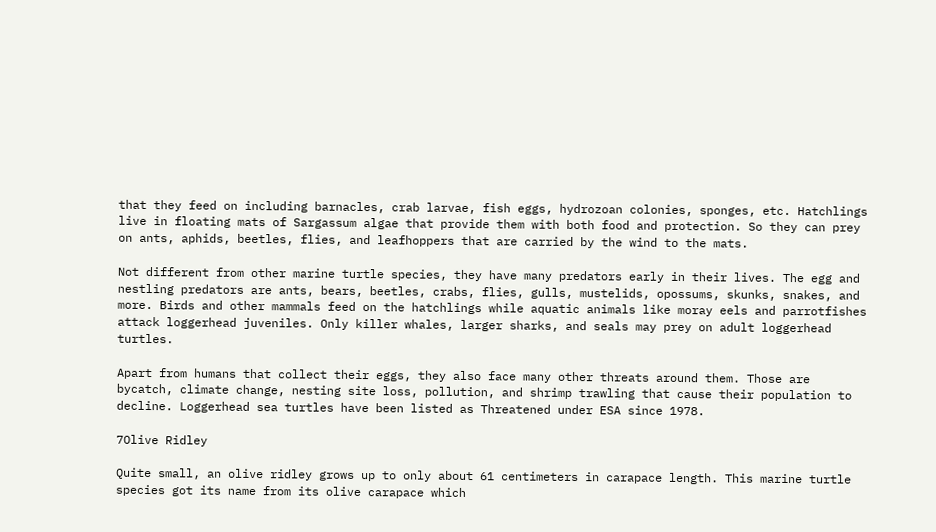that they feed on including barnacles, crab larvae, fish eggs, hydrozoan colonies, sponges, etc. Hatchlings live in floating mats of Sargassum algae that provide them with both food and protection. So they can prey on ants, aphids, beetles, flies, and leafhoppers that are carried by the wind to the mats.

Not different from other marine turtle species, they have many predators early in their lives. The egg and nestling predators are ants, bears, beetles, crabs, flies, gulls, mustelids, opossums, skunks, snakes, and more. Birds and other mammals feed on the hatchlings while aquatic animals like moray eels and parrotfishes attack loggerhead juveniles. Only killer whales, larger sharks, and seals may prey on adult loggerhead turtles.

Apart from humans that collect their eggs, they also face many other threats around them. Those are bycatch, climate change, nesting site loss, pollution, and shrimp trawling that cause their population to decline. Loggerhead sea turtles have been listed as Threatened under ESA since 1978.

7Olive Ridley

Quite small, an olive ridley grows up to only about 61 centimeters in carapace length. This marine turtle species got its name from its olive carapace which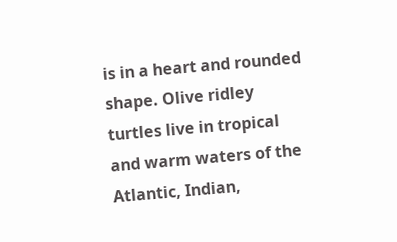is in a heart and rounded shape. Olive ridley turtles live in tropical and warm waters of the Atlantic, Indian,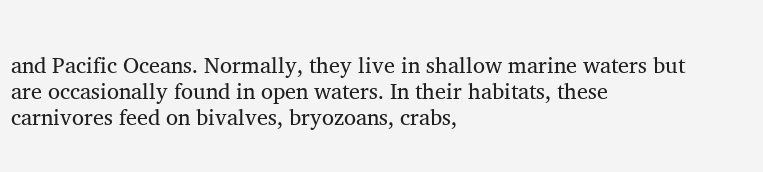and Pacific Oceans. Normally, they live in shallow marine waters but are occasionally found in open waters. In their habitats, these carnivores feed on bivalves, bryozoans, crabs,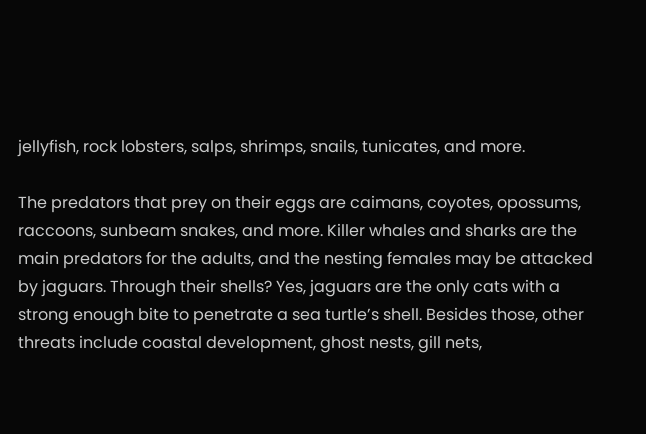jellyfish, rock lobsters, salps, shrimps, snails, tunicates, and more.

The predators that prey on their eggs are caimans, coyotes, opossums, raccoons, sunbeam snakes, and more. Killer whales and sharks are the main predators for the adults, and the nesting females may be attacked by jaguars. Through their shells? Yes, jaguars are the only cats with a strong enough bite to penetrate a sea turtle’s shell. Besides those, other threats include coastal development, ghost nests, gill nets,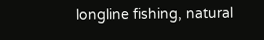longline fishing, natural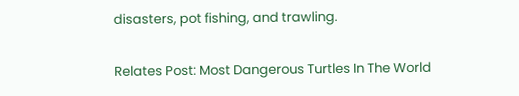disasters, pot fishing, and trawling.

Relates Post: Most Dangerous Turtles In The World